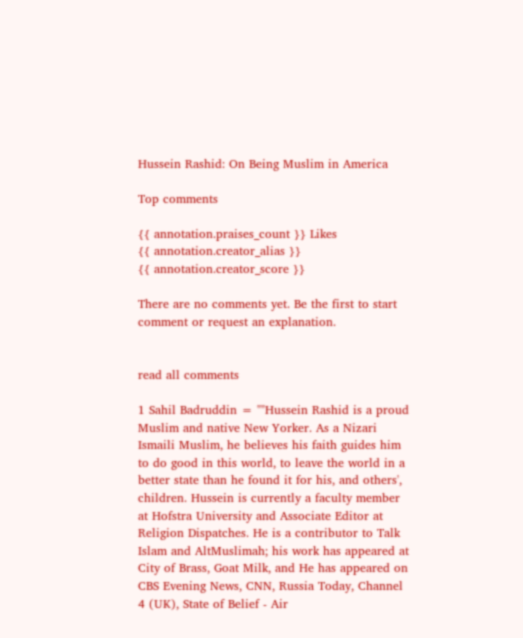Hussein Rashid: On Being Muslim in America

Top comments

{{ annotation.praises_count }} Likes
{{ annotation.creator_alias }}
{{ annotation.creator_score }}

There are no comments yet. Be the first to start comment or request an explanation.


read all comments

1 Sahil Badruddin = ""Hussein Rashid is a proud Muslim and native New Yorker. As a Nizari Ismaili Muslim, he believes his faith guides him to do good in this world, to leave the world in a better state than he found it for his, and others', children. Hussein is currently a faculty member at Hofstra University and Associate Editor at Religion Dispatches. He is a contributor to Talk Islam and AltMuslimah; his work has appeared at City of Brass, Goat Milk, and He has appeared on CBS Evening News, CNN, Russia Today, Channel 4 (UK), State of Belief - Air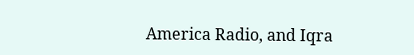America Radio, and Iqra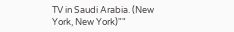TV in Saudi Arabia. (New York, New York)""